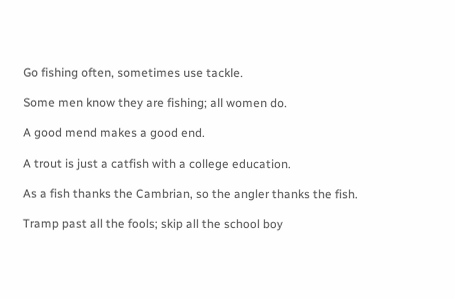Go fishing often, sometimes use tackle.

Some men know they are fishing; all women do.

A good mend makes a good end.

A trout is just a catfish with a college education.

As a fish thanks the Cambrian, so the angler thanks the fish.

Tramp past all the fools; skip all the school boy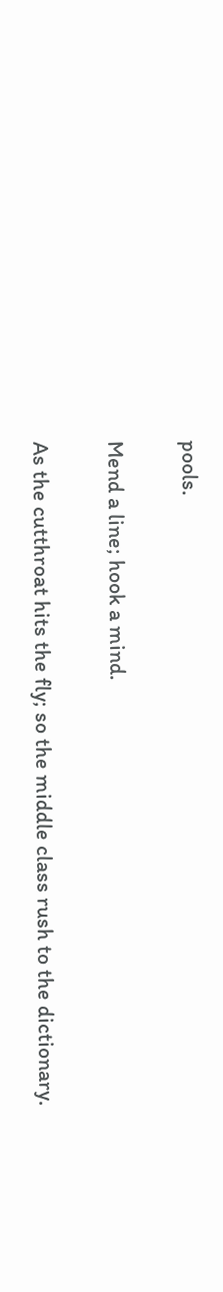pools.

Mend a line; hook a mind.

As the cutthroat hits the fly; so the middle class rush to the dictionary.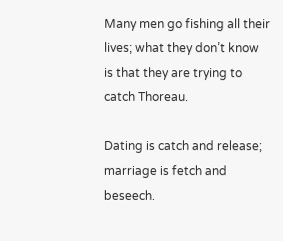Many men go fishing all their lives; what they don’t know is that they are trying to catch Thoreau.

Dating is catch and release; marriage is fetch and beseech.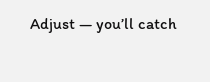Adjust — you’ll catch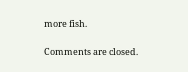more fish.

Comments are closed.